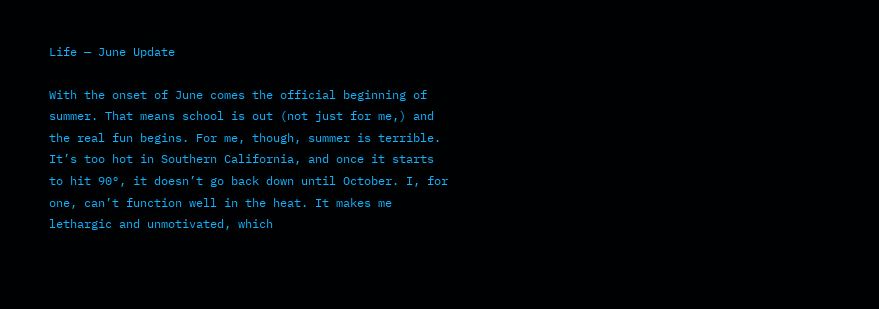Life — June Update

With the onset of June comes the official beginning of summer. That means school is out (not just for me,) and the real fun begins. For me, though, summer is terrible. It’s too hot in Southern California, and once it starts to hit 90°, it doesn’t go back down until October. I, for one, can’t function well in the heat. It makes me lethargic and unmotivated, which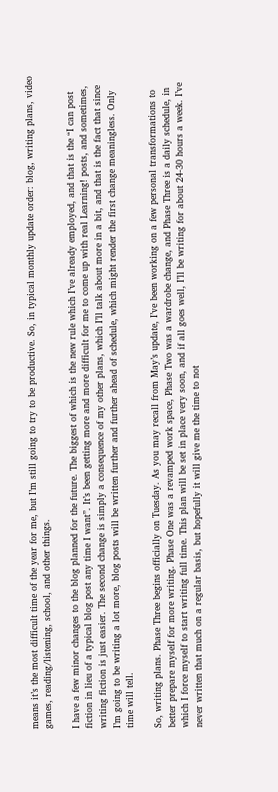means it’s the most difficult time of the year for me, but I’m still going to try to be productive. So, in typical monthly update order: blog, writing plans, video games, reading/listening, school, and other things.

I have a few minor changes to the blog planned for the future. The biggest of which is the new rule which I’ve already employed, and that is the “I can post fiction in lieu of a typical blog post any time I want”. It’s been getting more and more difficult for me to come up with real Learning! posts, and sometimes, writing fiction is just easier. The second change is simply a consequence of my other plans, which I’ll talk about more in a bit, and that is the fact that since I’m going to be writing a lot more, blog posts will be written further and further ahead of schedule, which might render the first change meaningless. Only time will tell.

So, writing plans. Phase Three begins officially on Tuesday. As you may recall from May’s update, I’ve been working on a few personal transformations to better prepare myself for more writing. Phase One was a revamped work space, Phase Two was a wardrobe change, and Phase Three is a daily schedule, in which I force myself to start writing full time. This plan will be set in place very soon, and if all goes well, I’ll be writing for about 24-30 hours a week. I’ve never written that much on a regular basis, but hopefully it will give me the time to not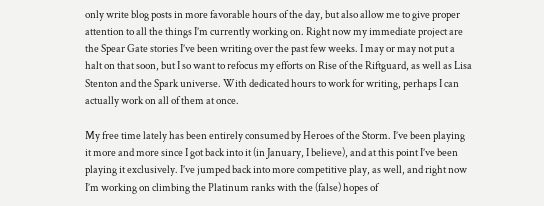only write blog posts in more favorable hours of the day, but also allow me to give proper attention to all the things I’m currently working on. Right now my immediate project are the Spear Gate stories I’ve been writing over the past few weeks. I may or may not put a halt on that soon, but I so want to refocus my efforts on Rise of the Riftguard, as well as Lisa Stenton and the Spark universe. With dedicated hours to work for writing, perhaps I can actually work on all of them at once.

My free time lately has been entirely consumed by Heroes of the Storm. I’ve been playing it more and more since I got back into it (in January, I believe), and at this point I’ve been playing it exclusively. I’ve jumped back into more competitive play, as well, and right now I’m working on climbing the Platinum ranks with the (false) hopes of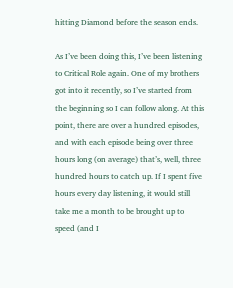hitting Diamond before the season ends.

As I’ve been doing this, I’ve been listening to Critical Role again. One of my brothers got into it recently, so I’ve started from the beginning so I can follow along. At this point, there are over a hundred episodes, and with each episode being over three hours long (on average) that’s, well, three hundred hours to catch up. If I spent five hours every day listening, it would still take me a month to be brought up to speed (and I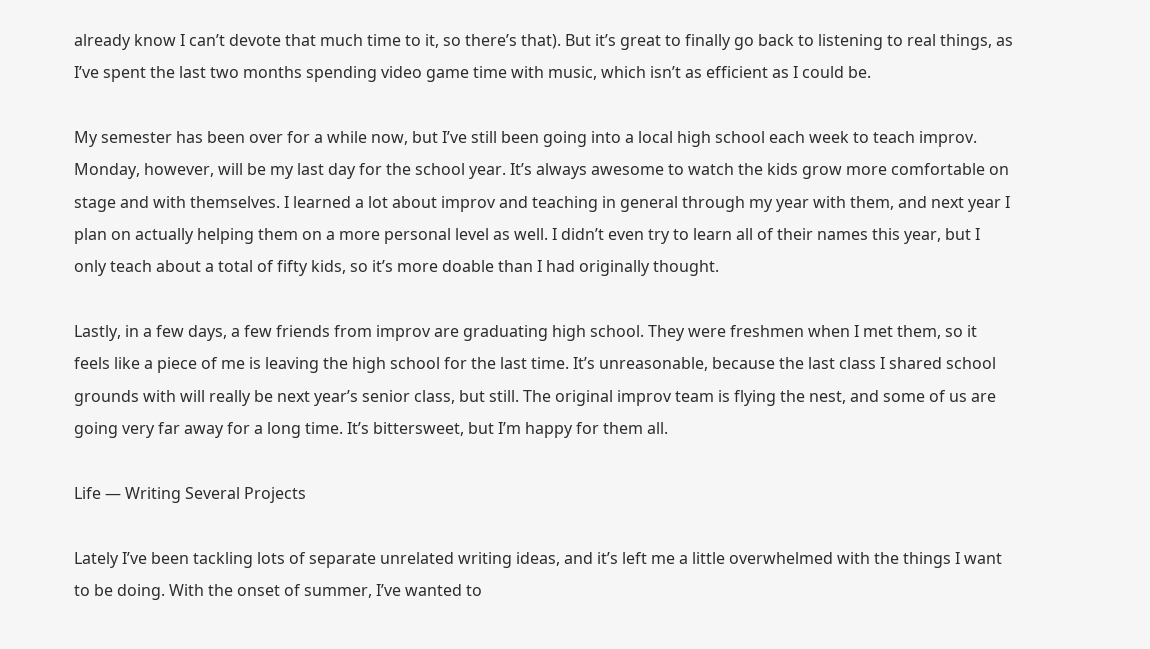already know I can’t devote that much time to it, so there’s that). But it’s great to finally go back to listening to real things, as I’ve spent the last two months spending video game time with music, which isn’t as efficient as I could be.

My semester has been over for a while now, but I’ve still been going into a local high school each week to teach improv. Monday, however, will be my last day for the school year. It’s always awesome to watch the kids grow more comfortable on stage and with themselves. I learned a lot about improv and teaching in general through my year with them, and next year I plan on actually helping them on a more personal level as well. I didn’t even try to learn all of their names this year, but I only teach about a total of fifty kids, so it’s more doable than I had originally thought.

Lastly, in a few days, a few friends from improv are graduating high school. They were freshmen when I met them, so it feels like a piece of me is leaving the high school for the last time. It’s unreasonable, because the last class I shared school grounds with will really be next year’s senior class, but still. The original improv team is flying the nest, and some of us are going very far away for a long time. It’s bittersweet, but I’m happy for them all.

Life — Writing Several Projects

Lately I’ve been tackling lots of separate unrelated writing ideas, and it’s left me a little overwhelmed with the things I want to be doing. With the onset of summer, I’ve wanted to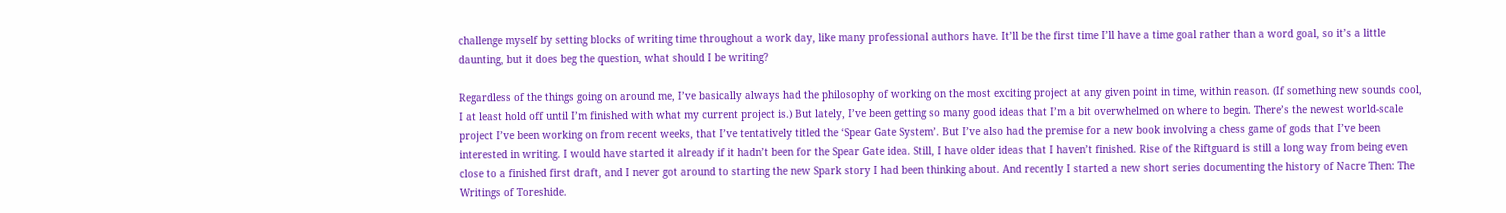challenge myself by setting blocks of writing time throughout a work day, like many professional authors have. It’ll be the first time I’ll have a time goal rather than a word goal, so it’s a little daunting, but it does beg the question, what should I be writing?

Regardless of the things going on around me, I’ve basically always had the philosophy of working on the most exciting project at any given point in time, within reason. (If something new sounds cool, I at least hold off until I’m finished with what my current project is.) But lately, I’ve been getting so many good ideas that I’m a bit overwhelmed on where to begin. There’s the newest world-scale project I’ve been working on from recent weeks, that I’ve tentatively titled the ‘Spear Gate System’. But I’ve also had the premise for a new book involving a chess game of gods that I’ve been interested in writing. I would have started it already if it hadn’t been for the Spear Gate idea. Still, I have older ideas that I haven’t finished. Rise of the Riftguard is still a long way from being even close to a finished first draft, and I never got around to starting the new Spark story I had been thinking about. And recently I started a new short series documenting the history of Nacre Then: The Writings of Toreshide.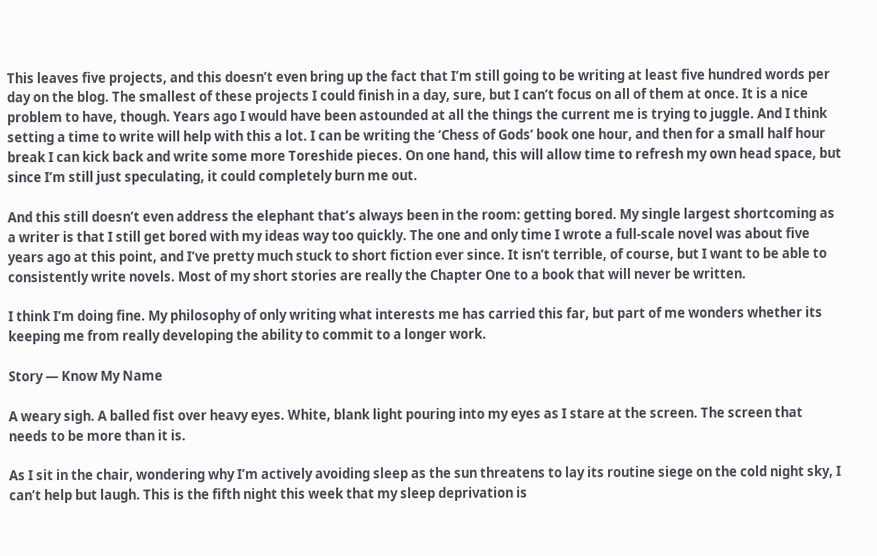This leaves five projects, and this doesn’t even bring up the fact that I’m still going to be writing at least five hundred words per day on the blog. The smallest of these projects I could finish in a day, sure, but I can’t focus on all of them at once. It is a nice problem to have, though. Years ago I would have been astounded at all the things the current me is trying to juggle. And I think setting a time to write will help with this a lot. I can be writing the ‘Chess of Gods’ book one hour, and then for a small half hour break I can kick back and write some more Toreshide pieces. On one hand, this will allow time to refresh my own head space, but since I’m still just speculating, it could completely burn me out.

And this still doesn’t even address the elephant that’s always been in the room: getting bored. My single largest shortcoming as a writer is that I still get bored with my ideas way too quickly. The one and only time I wrote a full-scale novel was about five years ago at this point, and I’ve pretty much stuck to short fiction ever since. It isn’t terrible, of course, but I want to be able to consistently write novels. Most of my short stories are really the Chapter One to a book that will never be written.

I think I’m doing fine. My philosophy of only writing what interests me has carried this far, but part of me wonders whether its keeping me from really developing the ability to commit to a longer work.

Story — Know My Name

A weary sigh. A balled fist over heavy eyes. White, blank light pouring into my eyes as I stare at the screen. The screen that needs to be more than it is.

As I sit in the chair, wondering why I’m actively avoiding sleep as the sun threatens to lay its routine siege on the cold night sky, I can’t help but laugh. This is the fifth night this week that my sleep deprivation is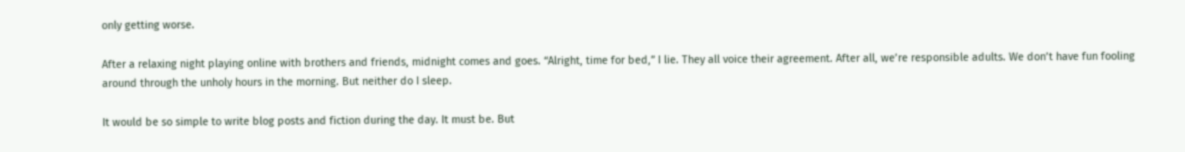only getting worse.

After a relaxing night playing online with brothers and friends, midnight comes and goes. “Alright, time for bed,” I lie. They all voice their agreement. After all, we’re responsible adults. We don’t have fun fooling around through the unholy hours in the morning. But neither do I sleep.

It would be so simple to write blog posts and fiction during the day. It must be. But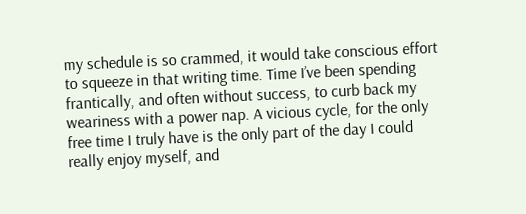my schedule is so crammed, it would take conscious effort to squeeze in that writing time. Time I’ve been spending frantically, and often without success, to curb back my weariness with a power nap. A vicious cycle, for the only free time I truly have is the only part of the day I could really enjoy myself, and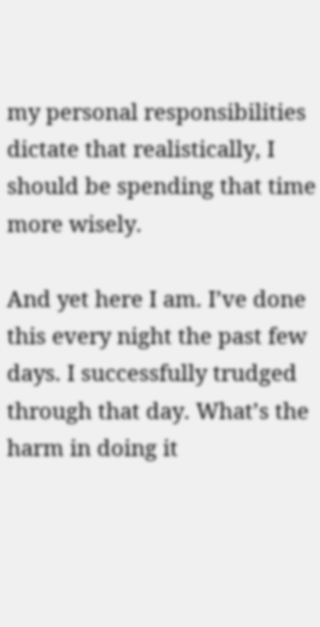my personal responsibilities dictate that realistically, I should be spending that time more wisely.

And yet here I am. I’ve done this every night the past few days. I successfully trudged through that day. What’s the harm in doing it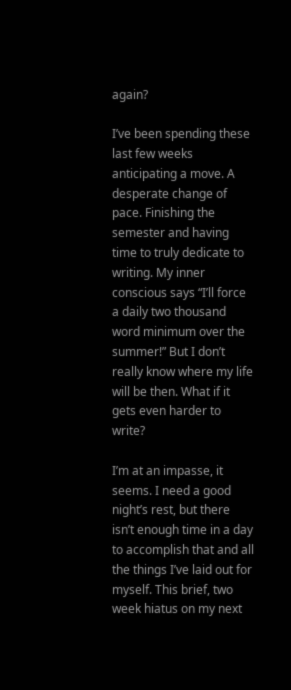again?

I’ve been spending these last few weeks anticipating a move. A desperate change of pace. Finishing the semester and having time to truly dedicate to writing. My inner conscious says “I’ll force a daily two thousand word minimum over the summer!” But I don’t really know where my life will be then. What if it gets even harder to write?

I’m at an impasse, it seems. I need a good night’s rest, but there isn’t enough time in a day to accomplish that and all the things I’ve laid out for myself. This brief, two week hiatus on my next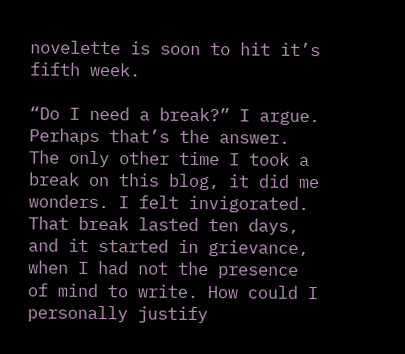novelette is soon to hit it’s fifth week.

“Do I need a break?” I argue. Perhaps that’s the answer. The only other time I took a break on this blog, it did me wonders. I felt invigorated. That break lasted ten days, and it started in grievance, when I had not the presence of mind to write. How could I personally justify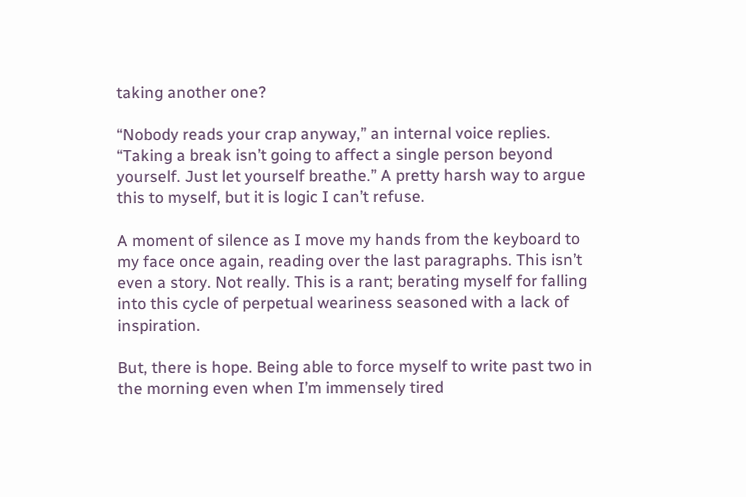taking another one?

“Nobody reads your crap anyway,” an internal voice replies. “Taking a break isn’t going to affect a single person beyond yourself. Just let yourself breathe.” A pretty harsh way to argue this to myself, but it is logic I can’t refuse.

A moment of silence as I move my hands from the keyboard to my face once again, reading over the last paragraphs. This isn’t even a story. Not really. This is a rant; berating myself for falling into this cycle of perpetual weariness seasoned with a lack of inspiration.

But, there is hope. Being able to force myself to write past two in the morning even when I’m immensely tired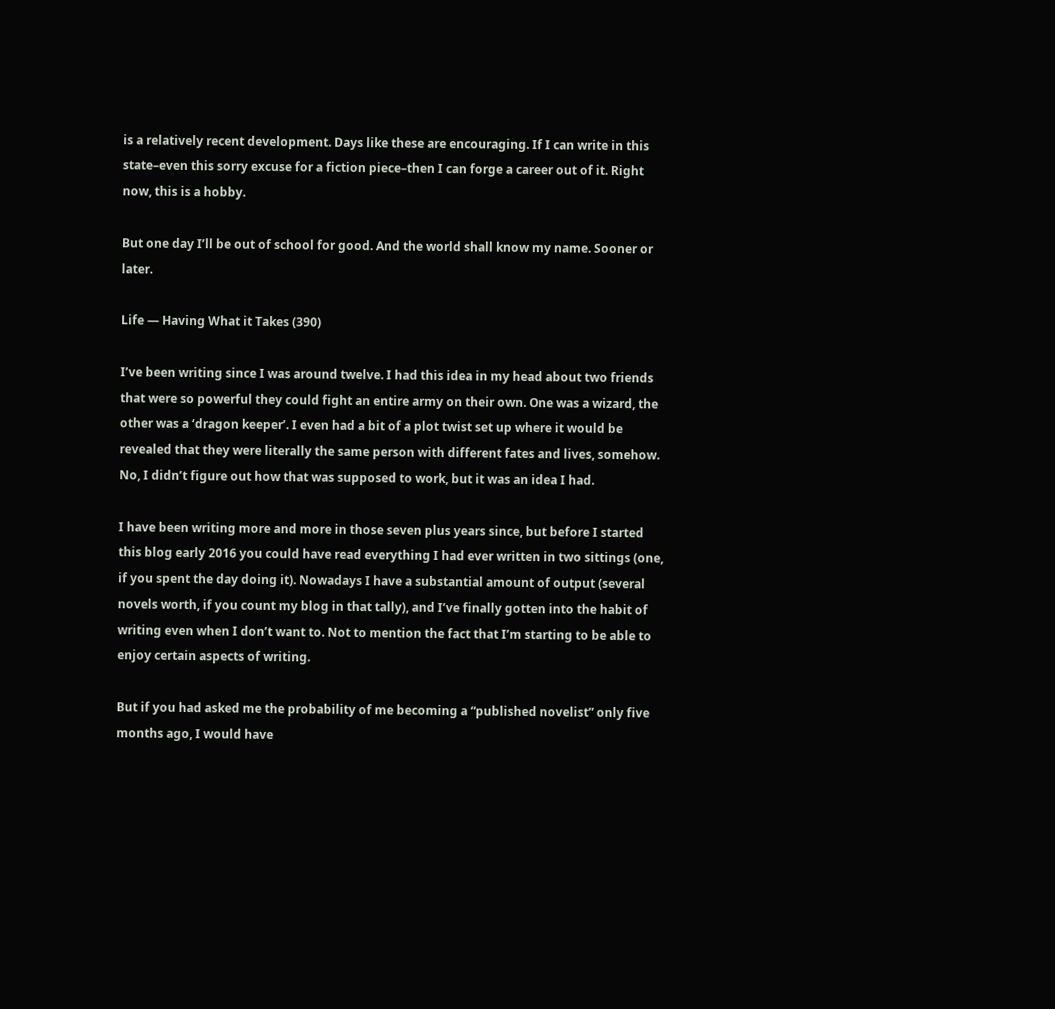is a relatively recent development. Days like these are encouraging. If I can write in this state–even this sorry excuse for a fiction piece–then I can forge a career out of it. Right now, this is a hobby.

But one day I’ll be out of school for good. And the world shall know my name. Sooner or later.

Life — Having What it Takes (390)

I’ve been writing since I was around twelve. I had this idea in my head about two friends that were so powerful they could fight an entire army on their own. One was a wizard, the other was a ‘dragon keeper’. I even had a bit of a plot twist set up where it would be revealed that they were literally the same person with different fates and lives, somehow. No, I didn’t figure out how that was supposed to work, but it was an idea I had.

I have been writing more and more in those seven plus years since, but before I started this blog early 2016 you could have read everything I had ever written in two sittings (one, if you spent the day doing it). Nowadays I have a substantial amount of output (several novels worth, if you count my blog in that tally), and I’ve finally gotten into the habit of writing even when I don’t want to. Not to mention the fact that I’m starting to be able to enjoy certain aspects of writing.

But if you had asked me the probability of me becoming a “published novelist” only five months ago, I would have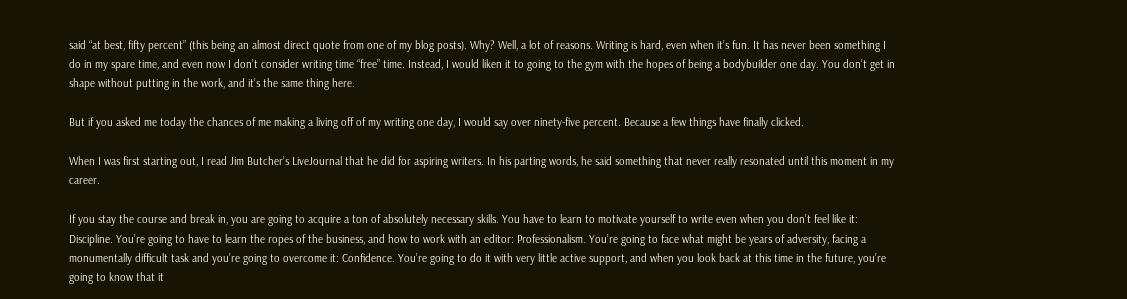said “at best, fifty percent” (this being an almost direct quote from one of my blog posts). Why? Well, a lot of reasons. Writing is hard, even when it’s fun. It has never been something I do in my spare time, and even now I don’t consider writing time “free” time. Instead, I would liken it to going to the gym with the hopes of being a bodybuilder one day. You don’t get in shape without putting in the work, and it’s the same thing here.

But if you asked me today the chances of me making a living off of my writing one day, I would say over ninety-five percent. Because a few things have finally clicked.

When I was first starting out, I read Jim Butcher’s LiveJournal that he did for aspiring writers. In his parting words, he said something that never really resonated until this moment in my career.

If you stay the course and break in, you are going to acquire a ton of absolutely necessary skills. You have to learn to motivate yourself to write even when you don’t feel like it: Discipline. You’re going to have to learn the ropes of the business, and how to work with an editor: Professionalism. You’re going to face what might be years of adversity, facing a monumentally difficult task and you’re going to overcome it: Confidence. You’re going to do it with very little active support, and when you look back at this time in the future, you’re going to know that it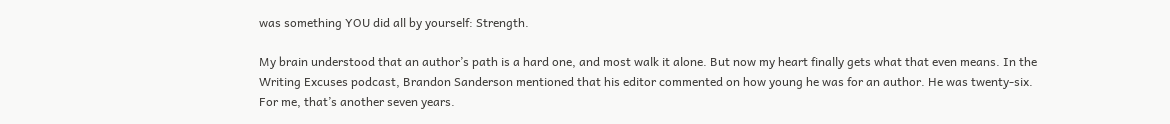was something YOU did all by yourself: Strength.

My brain understood that an author’s path is a hard one, and most walk it alone. But now my heart finally gets what that even means. In the Writing Excuses podcast, Brandon Sanderson mentioned that his editor commented on how young he was for an author. He was twenty-six. For me, that’s another seven years.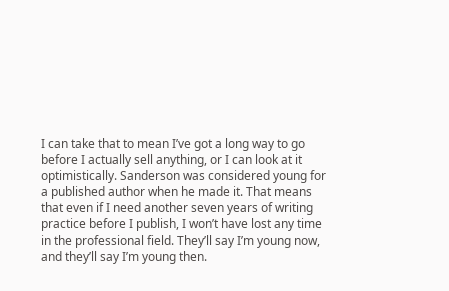I can take that to mean I’ve got a long way to go before I actually sell anything, or I can look at it optimistically. Sanderson was considered young for a published author when he made it. That means that even if I need another seven years of writing practice before I publish, I won’t have lost any time in the professional field. They’ll say I’m young now, and they’ll say I’m young then.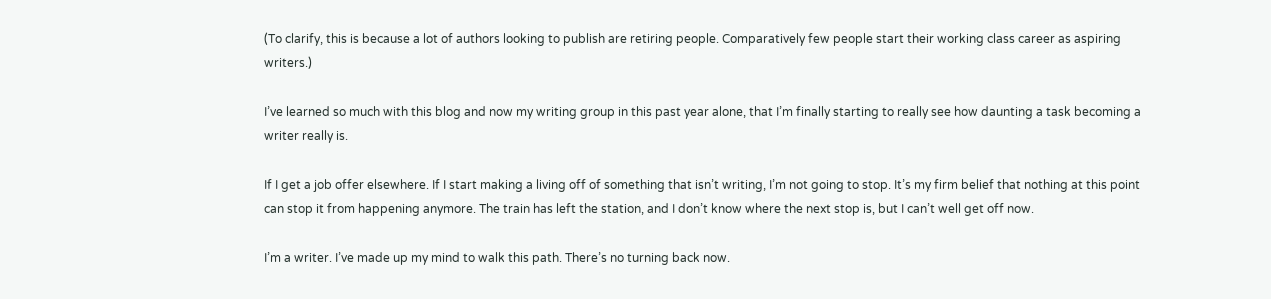(To clarify, this is because a lot of authors looking to publish are retiring people. Comparatively few people start their working class career as aspiring writers.)

I’ve learned so much with this blog and now my writing group in this past year alone, that I’m finally starting to really see how daunting a task becoming a writer really is.

If I get a job offer elsewhere. If I start making a living off of something that isn’t writing, I’m not going to stop. It’s my firm belief that nothing at this point can stop it from happening anymore. The train has left the station, and I don’t know where the next stop is, but I can’t well get off now.

I’m a writer. I’ve made up my mind to walk this path. There’s no turning back now.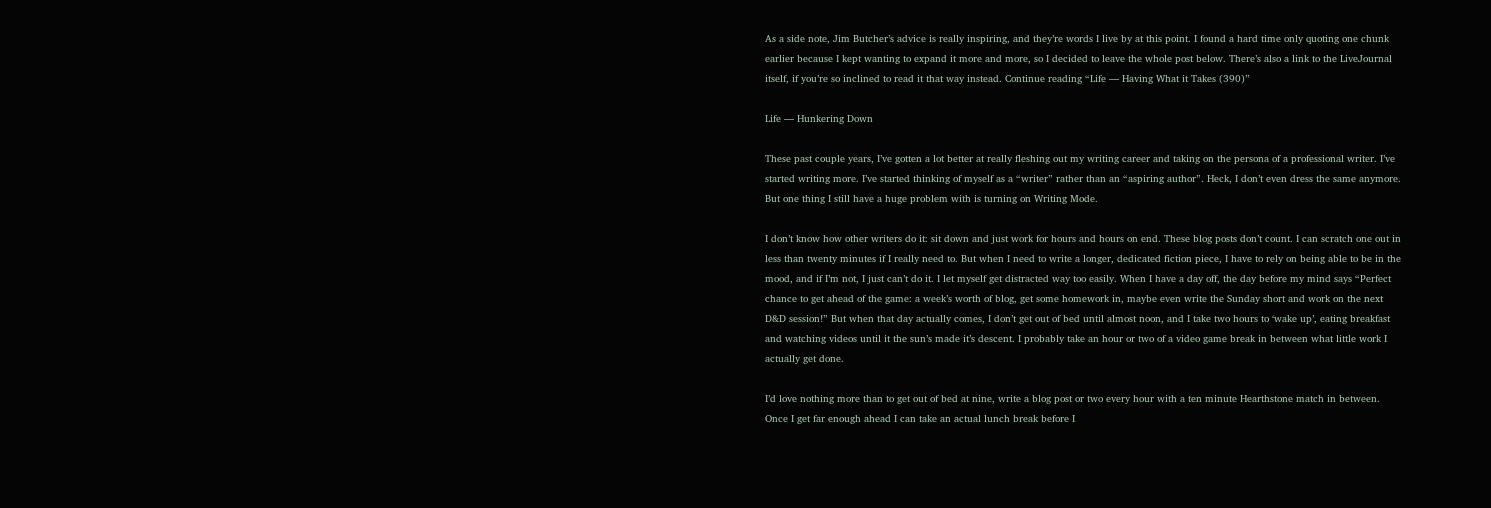As a side note, Jim Butcher’s advice is really inspiring, and they’re words I live by at this point. I found a hard time only quoting one chunk earlier because I kept wanting to expand it more and more, so I decided to leave the whole post below. There’s also a link to the LiveJournal itself, if you’re so inclined to read it that way instead. Continue reading “Life — Having What it Takes (390)”

Life — Hunkering Down

These past couple years, I’ve gotten a lot better at really fleshing out my writing career and taking on the persona of a professional writer. I’ve started writing more. I’ve started thinking of myself as a “writer” rather than an “aspiring author”. Heck, I don’t even dress the same anymore. But one thing I still have a huge problem with is turning on Writing Mode.

I don’t know how other writers do it: sit down and just work for hours and hours on end. These blog posts don’t count. I can scratch one out in less than twenty minutes if I really need to. But when I need to write a longer, dedicated fiction piece, I have to rely on being able to be in the mood, and if I’m not, I just can’t do it. I let myself get distracted way too easily. When I have a day off, the day before my mind says “Perfect chance to get ahead of the game: a week’s worth of blog, get some homework in, maybe even write the Sunday short and work on the next D&D session!” But when that day actually comes, I don’t get out of bed until almost noon, and I take two hours to ‘wake up’, eating breakfast and watching videos until it the sun’s made it’s descent. I probably take an hour or two of a video game break in between what little work I actually get done.

I’d love nothing more than to get out of bed at nine, write a blog post or two every hour with a ten minute Hearthstone match in between. Once I get far enough ahead I can take an actual lunch break before I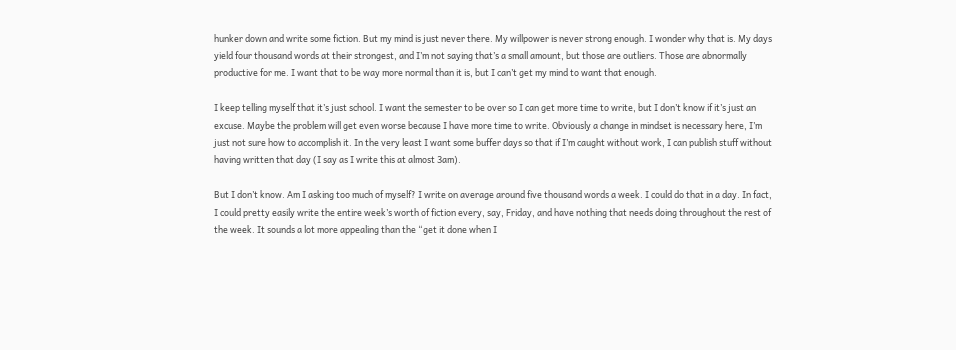hunker down and write some fiction. But my mind is just never there. My willpower is never strong enough. I wonder why that is. My days yield four thousand words at their strongest, and I’m not saying that’s a small amount, but those are outliers. Those are abnormally productive for me. I want that to be way more normal than it is, but I can’t get my mind to want that enough.

I keep telling myself that it’s just school. I want the semester to be over so I can get more time to write, but I don’t know if it’s just an excuse. Maybe the problem will get even worse because I have more time to write. Obviously a change in mindset is necessary here, I’m just not sure how to accomplish it. In the very least I want some buffer days so that if I’m caught without work, I can publish stuff without having written that day (I say as I write this at almost 3am).

But I don’t know. Am I asking too much of myself? I write on average around five thousand words a week. I could do that in a day. In fact, I could pretty easily write the entire week’s worth of fiction every, say, Friday, and have nothing that needs doing throughout the rest of the week. It sounds a lot more appealing than the “get it done when I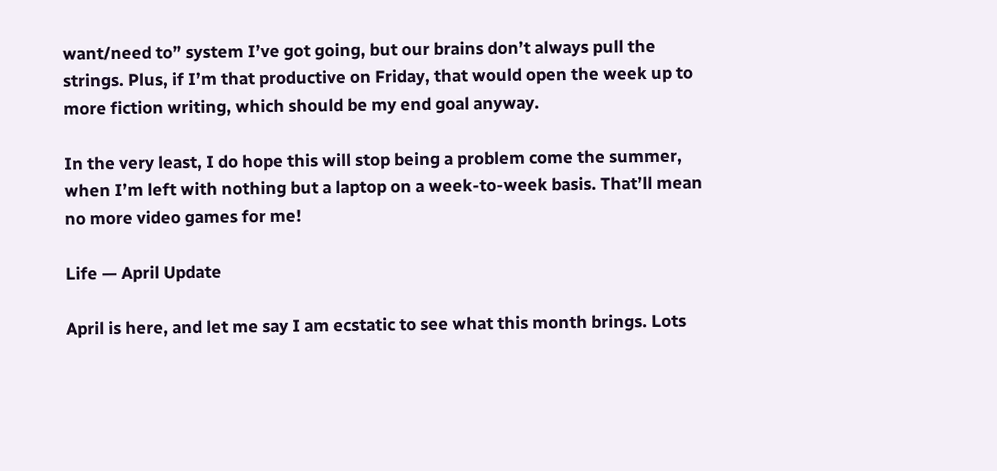want/need to” system I’ve got going, but our brains don’t always pull the strings. Plus, if I’m that productive on Friday, that would open the week up to more fiction writing, which should be my end goal anyway.

In the very least, I do hope this will stop being a problem come the summer, when I’m left with nothing but a laptop on a week-to-week basis. That’ll mean no more video games for me!

Life — April Update

April is here, and let me say I am ecstatic to see what this month brings. Lots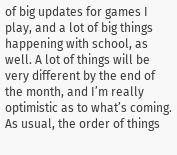of big updates for games I play, and a lot of big things happening with school, as well. A lot of things will be very different by the end of the month, and I’m really optimistic as to what’s coming. As usual, the order of things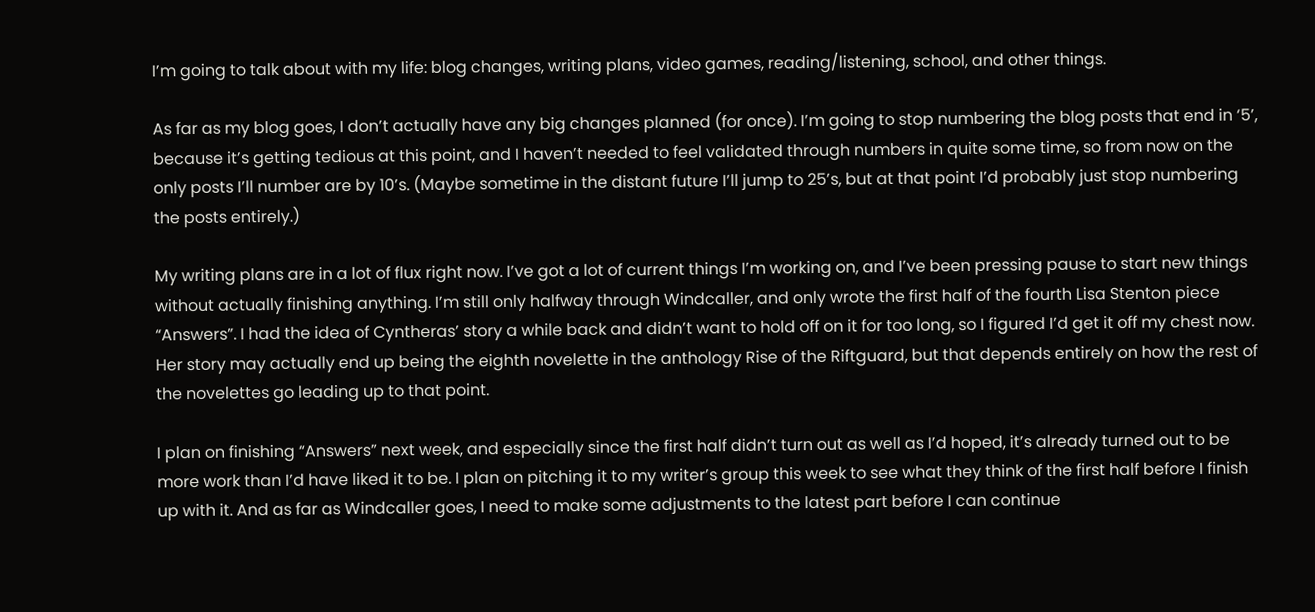I’m going to talk about with my life: blog changes, writing plans, video games, reading/listening, school, and other things.

As far as my blog goes, I don’t actually have any big changes planned (for once). I’m going to stop numbering the blog posts that end in ‘5’, because it’s getting tedious at this point, and I haven’t needed to feel validated through numbers in quite some time, so from now on the only posts I’ll number are by 10’s. (Maybe sometime in the distant future I’ll jump to 25’s, but at that point I’d probably just stop numbering the posts entirely.)

My writing plans are in a lot of flux right now. I’ve got a lot of current things I’m working on, and I’ve been pressing pause to start new things without actually finishing anything. I’m still only halfway through Windcaller, and only wrote the first half of the fourth Lisa Stenton piece “Answers”. I had the idea of Cyntheras’ story a while back and didn’t want to hold off on it for too long, so I figured I’d get it off my chest now. Her story may actually end up being the eighth novelette in the anthology Rise of the Riftguard, but that depends entirely on how the rest of the novelettes go leading up to that point.

I plan on finishing “Answers” next week, and especially since the first half didn’t turn out as well as I’d hoped, it’s already turned out to be more work than I’d have liked it to be. I plan on pitching it to my writer’s group this week to see what they think of the first half before I finish up with it. And as far as Windcaller goes, I need to make some adjustments to the latest part before I can continue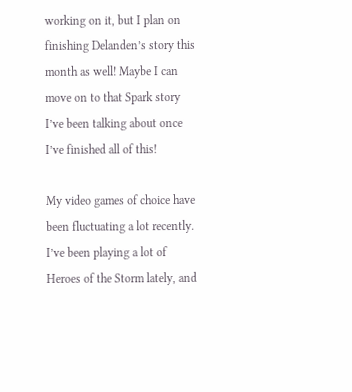working on it, but I plan on finishing Delanden’s story this month as well! Maybe I can move on to that Spark story I’ve been talking about once I’ve finished all of this!

My video games of choice have been fluctuating a lot recently. I’ve been playing a lot of Heroes of the Storm lately, and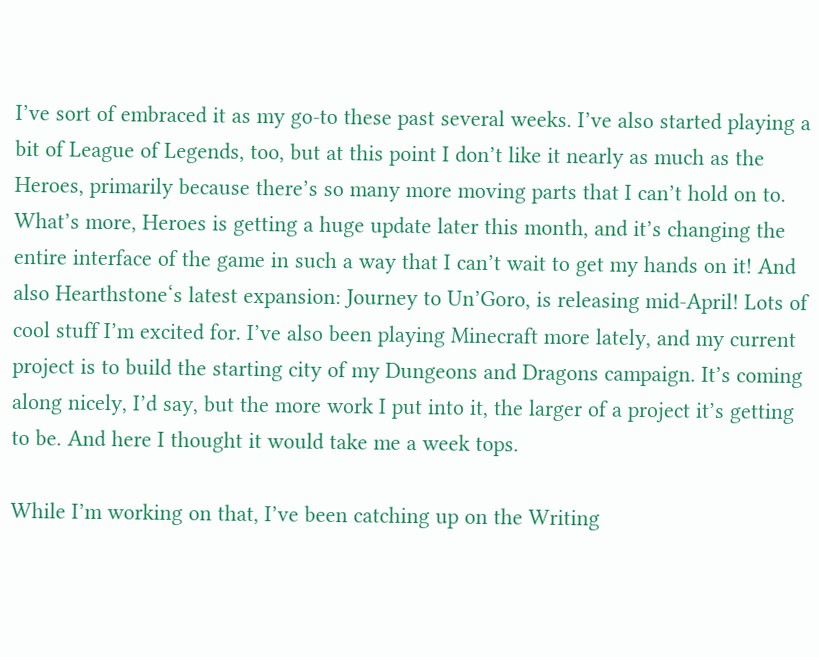I’ve sort of embraced it as my go-to these past several weeks. I’ve also started playing a bit of League of Legends, too, but at this point I don’t like it nearly as much as the Heroes, primarily because there’s so many more moving parts that I can’t hold on to. What’s more, Heroes is getting a huge update later this month, and it’s changing the entire interface of the game in such a way that I can’t wait to get my hands on it! And also Hearthstone‘s latest expansion: Journey to Un’Goro, is releasing mid-April! Lots of cool stuff I’m excited for. I’ve also been playing Minecraft more lately, and my current project is to build the starting city of my Dungeons and Dragons campaign. It’s coming along nicely, I’d say, but the more work I put into it, the larger of a project it’s getting to be. And here I thought it would take me a week tops.

While I’m working on that, I’ve been catching up on the Writing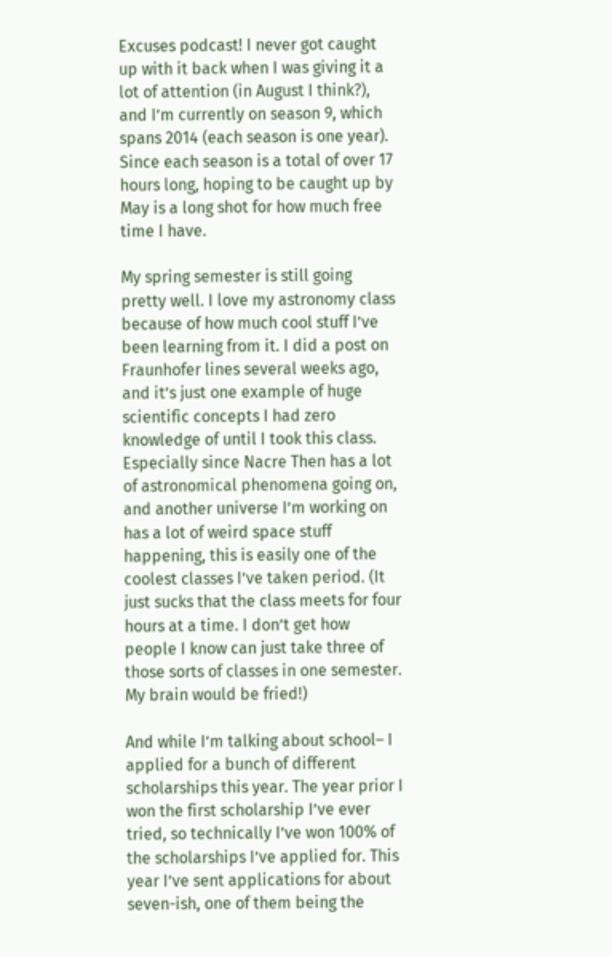Excuses podcast! I never got caught up with it back when I was giving it a lot of attention (in August I think?), and I’m currently on season 9, which spans 2014 (each season is one year). Since each season is a total of over 17 hours long, hoping to be caught up by May is a long shot for how much free time I have.

My spring semester is still going pretty well. I love my astronomy class because of how much cool stuff I’ve been learning from it. I did a post on Fraunhofer lines several weeks ago, and it’s just one example of huge scientific concepts I had zero knowledge of until I took this class. Especially since Nacre Then has a lot of astronomical phenomena going on, and another universe I’m working on has a lot of weird space stuff happening, this is easily one of the coolest classes I’ve taken period. (It just sucks that the class meets for four hours at a time. I don’t get how people I know can just take three of those sorts of classes in one semester. My brain would be fried!)

And while I’m talking about school– I applied for a bunch of different scholarships this year. The year prior I won the first scholarship I’ve ever tried, so technically I’ve won 100% of the scholarships I’ve applied for. This year I’ve sent applications for about seven-ish, one of them being the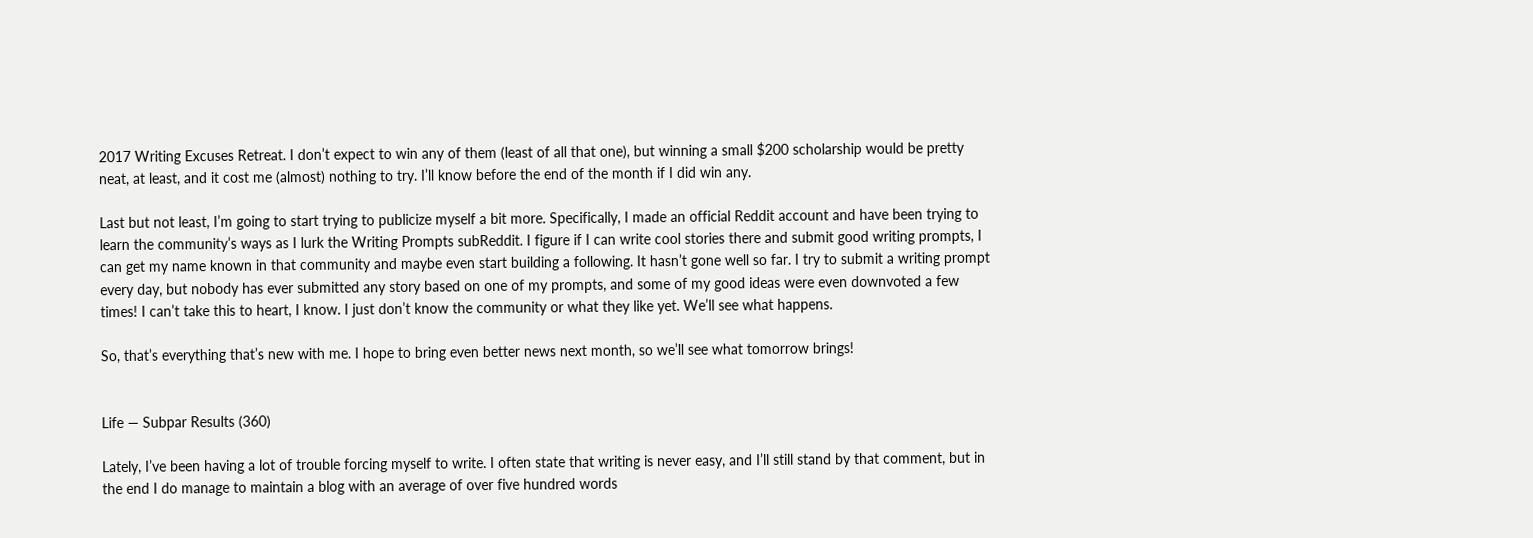2017 Writing Excuses Retreat. I don’t expect to win any of them (least of all that one), but winning a small $200 scholarship would be pretty neat, at least, and it cost me (almost) nothing to try. I’ll know before the end of the month if I did win any.

Last but not least, I’m going to start trying to publicize myself a bit more. Specifically, I made an official Reddit account and have been trying to learn the community’s ways as I lurk the Writing Prompts subReddit. I figure if I can write cool stories there and submit good writing prompts, I can get my name known in that community and maybe even start building a following. It hasn’t gone well so far. I try to submit a writing prompt every day, but nobody has ever submitted any story based on one of my prompts, and some of my good ideas were even downvoted a few times! I can’t take this to heart, I know. I just don’t know the community or what they like yet. We’ll see what happens.

So, that’s everything that’s new with me. I hope to bring even better news next month, so we’ll see what tomorrow brings!


Life — Subpar Results (360)

Lately, I’ve been having a lot of trouble forcing myself to write. I often state that writing is never easy, and I’ll still stand by that comment, but in the end I do manage to maintain a blog with an average of over five hundred words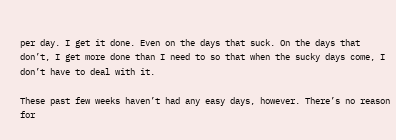per day. I get it done. Even on the days that suck. On the days that don’t, I get more done than I need to so that when the sucky days come, I don’t have to deal with it.

These past few weeks haven’t had any easy days, however. There’s no reason for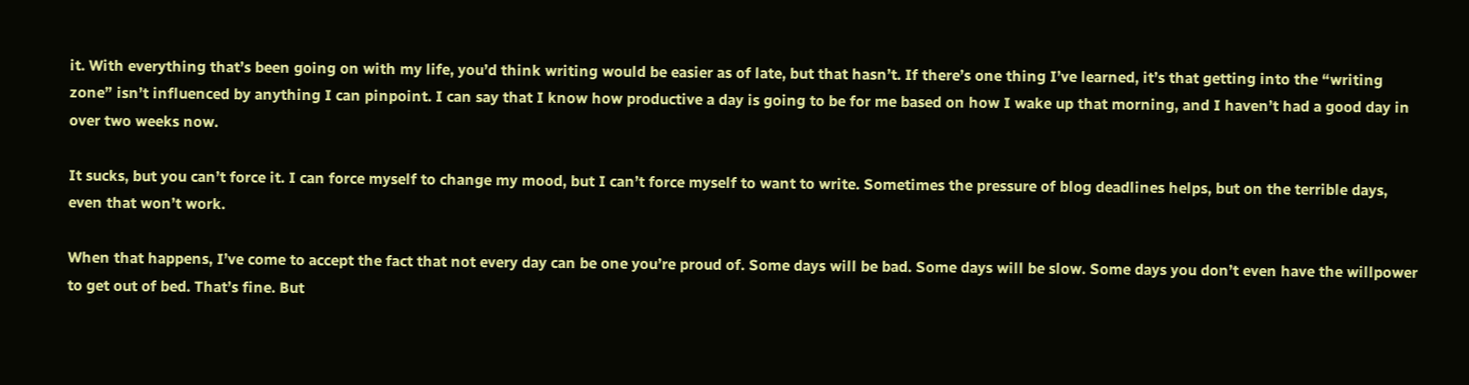it. With everything that’s been going on with my life, you’d think writing would be easier as of late, but that hasn’t. If there’s one thing I’ve learned, it’s that getting into the “writing zone” isn’t influenced by anything I can pinpoint. I can say that I know how productive a day is going to be for me based on how I wake up that morning, and I haven’t had a good day in over two weeks now.

It sucks, but you can’t force it. I can force myself to change my mood, but I can’t force myself to want to write. Sometimes the pressure of blog deadlines helps, but on the terrible days, even that won’t work.

When that happens, I’ve come to accept the fact that not every day can be one you’re proud of. Some days will be bad. Some days will be slow. Some days you don’t even have the willpower to get out of bed. That’s fine. But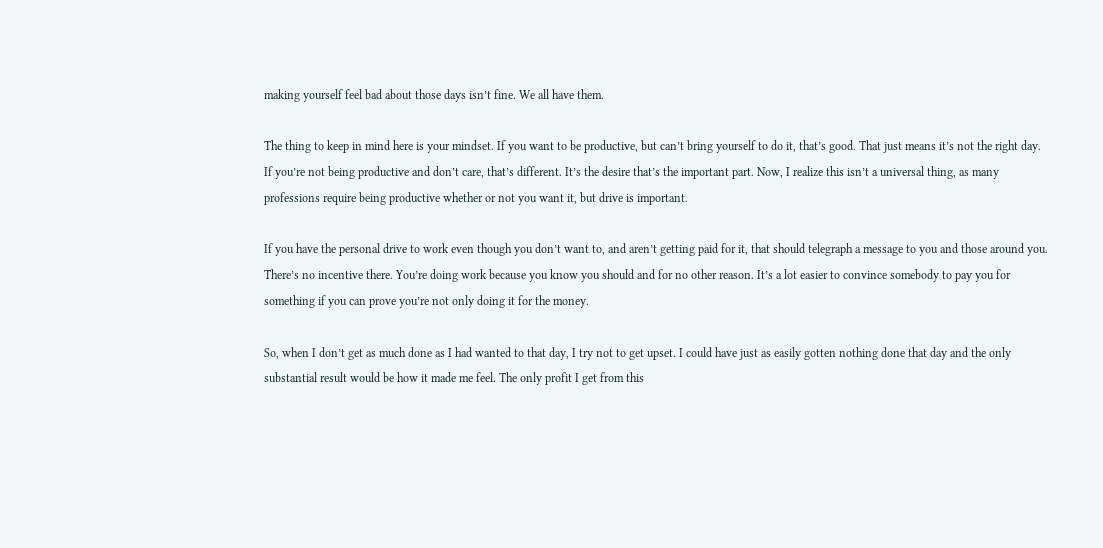making yourself feel bad about those days isn’t fine. We all have them.

The thing to keep in mind here is your mindset. If you want to be productive, but can’t bring yourself to do it, that’s good. That just means it’s not the right day. If you’re not being productive and don’t care, that’s different. It’s the desire that’s the important part. Now, I realize this isn’t a universal thing, as many professions require being productive whether or not you want it, but drive is important.

If you have the personal drive to work even though you don’t want to, and aren’t getting paid for it, that should telegraph a message to you and those around you. There’s no incentive there. You’re doing work because you know you should and for no other reason. It’s a lot easier to convince somebody to pay you for something if you can prove you’re not only doing it for the money.

So, when I don’t get as much done as I had wanted to that day, I try not to get upset. I could have just as easily gotten nothing done that day and the only substantial result would be how it made me feel. The only profit I get from this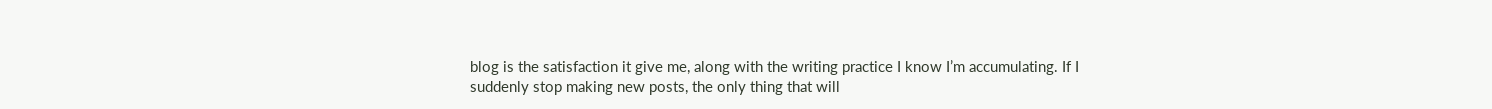blog is the satisfaction it give me, along with the writing practice I know I’m accumulating. If I suddenly stop making new posts, the only thing that will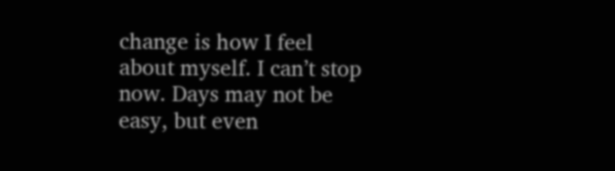change is how I feel about myself. I can’t stop now. Days may not be easy, but even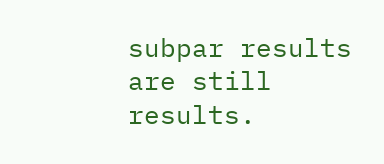subpar results are still results.